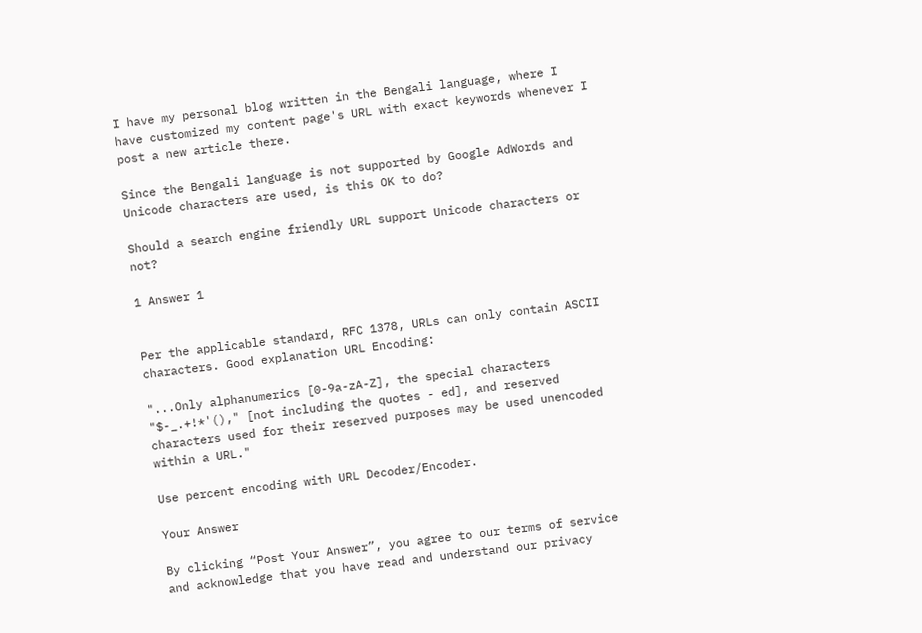I have my personal blog written in the Bengali language, where I have customized my content page's URL with exact keywords whenever I post a new article there.

Since the Bengali language is not supported by Google AdWords and Unicode characters are used, is this OK to do?

Should a search engine friendly URL support Unicode characters or not?

1 Answer 1


Per the applicable standard, RFC 1378, URLs can only contain ASCII characters. Good explanation URL Encoding:

"...Only alphanumerics [0-9a-zA-Z], the special characters "$-_.+!*'()," [not including the quotes - ed], and reserved characters used for their reserved purposes may be used unencoded within a URL."

Use percent encoding with URL Decoder/Encoder.

Your Answer

By clicking “Post Your Answer”, you agree to our terms of service and acknowledge that you have read and understand our privacy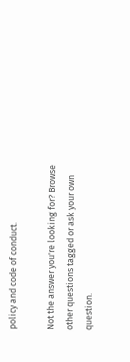policy and code of conduct.

Not the answer you're looking for? Browse other questions tagged or ask your own question.